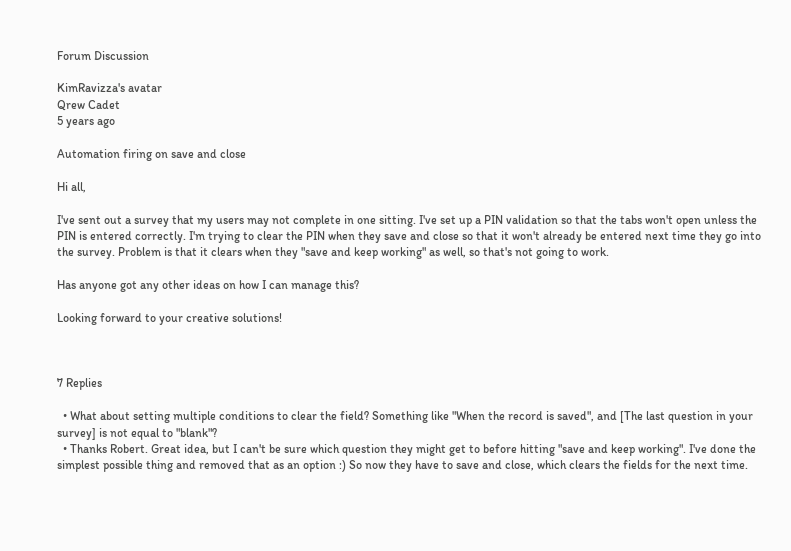Forum Discussion

KimRavizza's avatar
Qrew Cadet
5 years ago

Automation firing on save and close

Hi all,

I've sent out a survey that my users may not complete in one sitting. I've set up a PIN validation so that the tabs won't open unless the PIN is entered correctly. I'm trying to clear the PIN when they save and close so that it won't already be entered next time they go into the survey. Problem is that it clears when they "save and keep working" as well, so that's not going to work.

Has anyone got any other ideas on how I can manage this?

Looking forward to your creative solutions!



7 Replies

  • What about setting multiple conditions to clear the field? Something like "When the record is saved", and [The last question in your survey] is not equal to "blank"?
  • Thanks Robert. Great idea, but I can't be sure which question they might get to before hitting "save and keep working". I've done the simplest possible thing and removed that as an option :) So now they have to save and close, which clears the fields for the next time.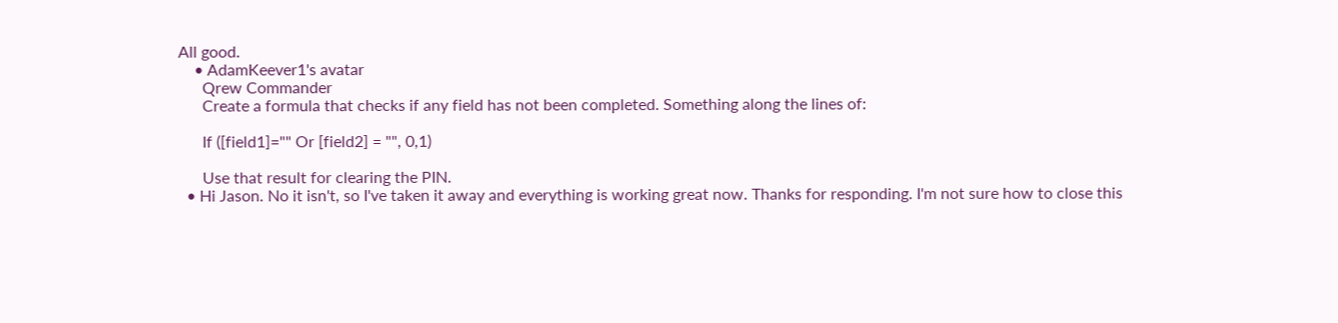All good.
    • AdamKeever1's avatar
      Qrew Commander
      Create a formula that checks if any field has not been completed. Something along the lines of:

      If ([field1]="" Or [field2] = "", 0,1)

      Use that result for clearing the PIN.
  • Hi Jason. No it isn't, so I've taken it away and everything is working great now. Thanks for responding. I'm not sure how to close this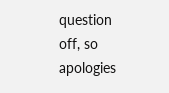question off, so apologies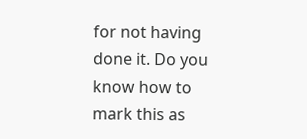for not having done it. Do you know how to mark this as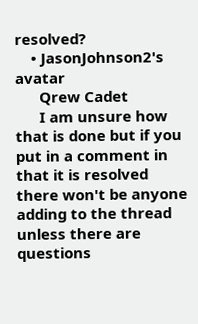resolved?
    • JasonJohnson2's avatar
      Qrew Cadet
      I am unsure how that is done but if you put in a comment in that it is resolved there won't be anyone adding to the thread unless there are questions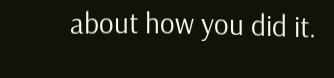about how you did it.